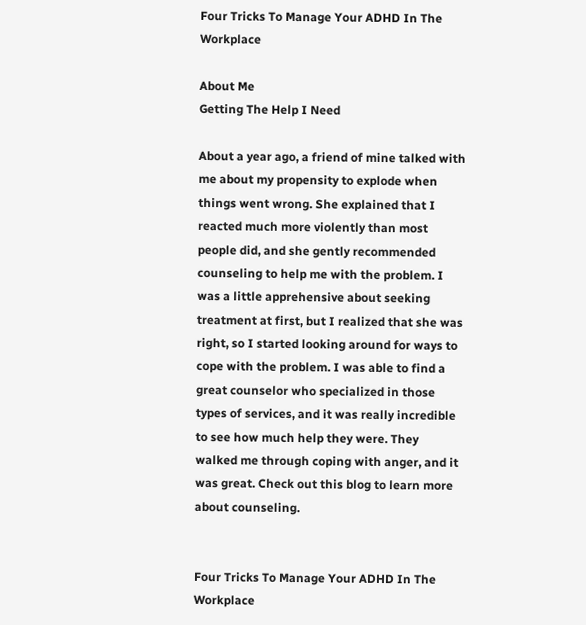Four Tricks To Manage Your ADHD In The Workplace

About Me
Getting The Help I Need

About a year ago, a friend of mine talked with me about my propensity to explode when things went wrong. She explained that I reacted much more violently than most people did, and she gently recommended counseling to help me with the problem. I was a little apprehensive about seeking treatment at first, but I realized that she was right, so I started looking around for ways to cope with the problem. I was able to find a great counselor who specialized in those types of services, and it was really incredible to see how much help they were. They walked me through coping with anger, and it was great. Check out this blog to learn more about counseling.


Four Tricks To Manage Your ADHD In The Workplace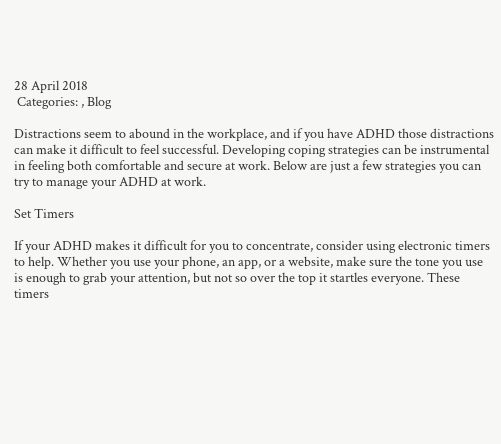28 April 2018
 Categories: , Blog

Distractions seem to abound in the workplace, and if you have ADHD those distractions can make it difficult to feel successful. Developing coping strategies can be instrumental in feeling both comfortable and secure at work. Below are just a few strategies you can try to manage your ADHD at work.

Set Timers

If your ADHD makes it difficult for you to concentrate, consider using electronic timers to help. Whether you use your phone, an app, or a website, make sure the tone you use is enough to grab your attention, but not so over the top it startles everyone. These timers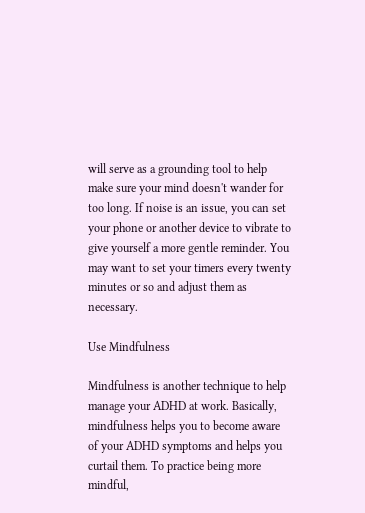will serve as a grounding tool to help make sure your mind doesn't wander for too long. If noise is an issue, you can set your phone or another device to vibrate to give yourself a more gentle reminder. You may want to set your timers every twenty minutes or so and adjust them as necessary.

Use Mindfulness

Mindfulness is another technique to help manage your ADHD at work. Basically, mindfulness helps you to become aware of your ADHD symptoms and helps you curtail them. To practice being more mindful,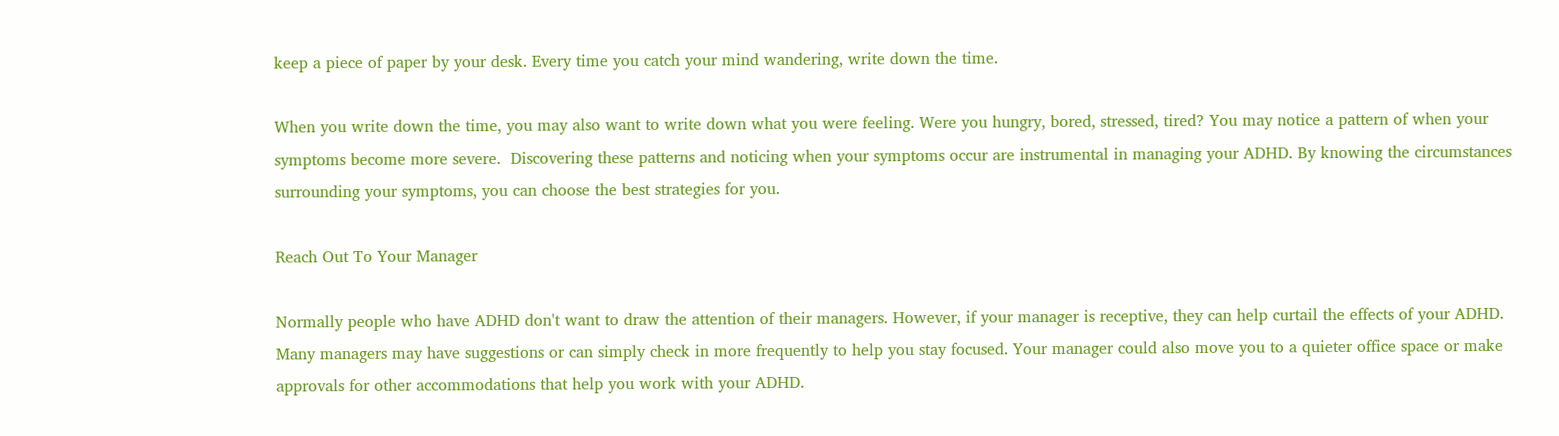keep a piece of paper by your desk. Every time you catch your mind wandering, write down the time.

When you write down the time, you may also want to write down what you were feeling. Were you hungry, bored, stressed, tired? You may notice a pattern of when your symptoms become more severe.  Discovering these patterns and noticing when your symptoms occur are instrumental in managing your ADHD. By knowing the circumstances surrounding your symptoms, you can choose the best strategies for you.

Reach Out To Your Manager

Normally people who have ADHD don't want to draw the attention of their managers. However, if your manager is receptive, they can help curtail the effects of your ADHD. Many managers may have suggestions or can simply check in more frequently to help you stay focused. Your manager could also move you to a quieter office space or make approvals for other accommodations that help you work with your ADHD.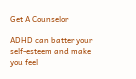Get A Counselor

ADHD can batter your self-esteem and make you feel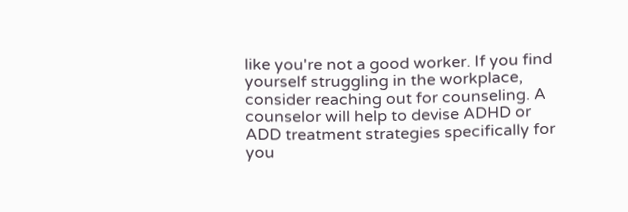like you're not a good worker. If you find yourself struggling in the workplace, consider reaching out for counseling. A counselor will help to devise ADHD or ADD treatment strategies specifically for you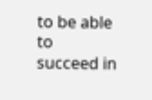to be able to succeed in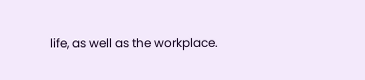life, as well as the workplace.